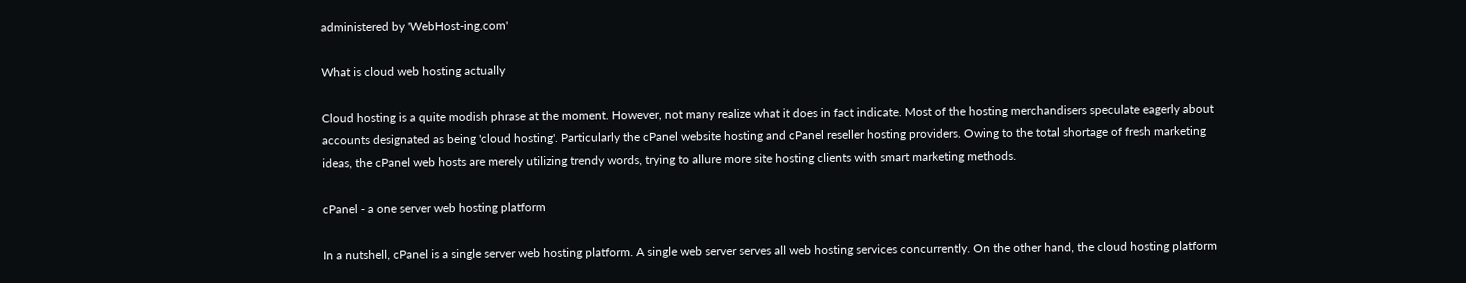administered by 'WebHost-ing.com'

What is cloud web hosting actually

Cloud hosting is a quite modish phrase at the moment. However, not many realize what it does in fact indicate. Most of the hosting merchandisers speculate eagerly about accounts designated as being 'cloud hosting'. Particularly the cPanel website hosting and cPanel reseller hosting providers. Owing to the total shortage of fresh marketing ideas, the cPanel web hosts are merely utilizing trendy words, trying to allure more site hosting clients with smart marketing methods.

cPanel - a one server web hosting platform

In a nutshell, cPanel is a single server web hosting platform. A single web server serves all web hosting services concurrently. On the other hand, the cloud hosting platform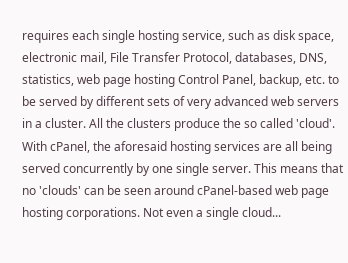requires each single hosting service, such as disk space, electronic mail, File Transfer Protocol, databases, DNS, statistics, web page hosting Control Panel, backup, etc. to be served by different sets of very advanced web servers in a cluster. All the clusters produce the so called 'cloud'. With cPanel, the aforesaid hosting services are all being served concurrently by one single server. This means that no 'clouds' can be seen around cPanel-based web page hosting corporations. Not even a single cloud...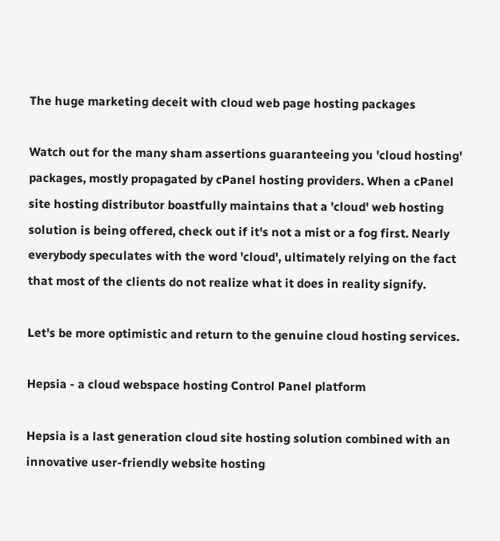The huge marketing deceit with cloud web page hosting packages

Watch out for the many sham assertions guaranteeing you 'cloud hosting' packages, mostly propagated by cPanel hosting providers. When a cPanel site hosting distributor boastfully maintains that a 'cloud' web hosting solution is being offered, check out if it's not a mist or a fog first. Nearly everybody speculates with the word 'cloud', ultimately relying on the fact that most of the clients do not realize what it does in reality signify.

Let's be more optimistic and return to the genuine cloud hosting services.

Hepsia - a cloud webspace hosting Control Panel platform

Hepsia is a last generation cloud site hosting solution combined with an innovative user-friendly website hosting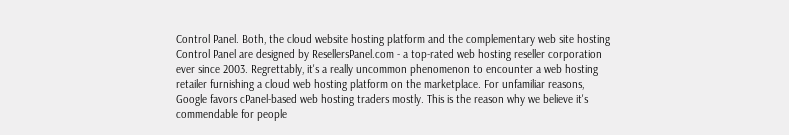Control Panel. Both, the cloud website hosting platform and the complementary web site hosting Control Panel are designed by ResellersPanel.com - a top-rated web hosting reseller corporation ever since 2003. Regrettably, it's a really uncommon phenomenon to encounter a web hosting retailer furnishing a cloud web hosting platform on the marketplace. For unfamiliar reasons, Google favors cPanel-based web hosting traders mostly. This is the reason why we believe it's commendable for people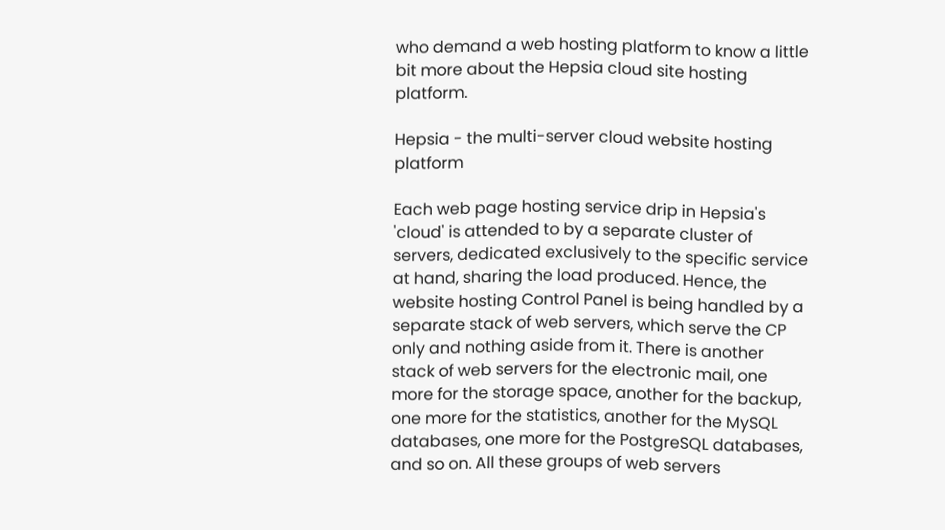who demand a web hosting platform to know a little bit more about the Hepsia cloud site hosting platform.

Hepsia - the multi-server cloud website hosting platform

Each web page hosting service drip in Hepsia's 'cloud' is attended to by a separate cluster of servers, dedicated exclusively to the specific service at hand, sharing the load produced. Hence, the website hosting Control Panel is being handled by a separate stack of web servers, which serve the CP only and nothing aside from it. There is another stack of web servers for the electronic mail, one more for the storage space, another for the backup, one more for the statistics, another for the MySQL databases, one more for the PostgreSQL databases, and so on. All these groups of web servers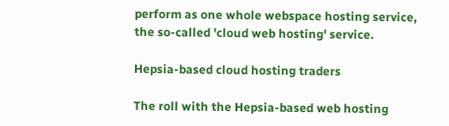perform as one whole webspace hosting service, the so-called 'cloud web hosting' service.

Hepsia-based cloud hosting traders

The roll with the Hepsia-based web hosting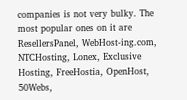companies is not very bulky. The most popular ones on it are ResellersPanel, WebHost-ing.com, NTCHosting, Lonex, Exclusive Hosting, FreeHostia, OpenHost, 50Webs,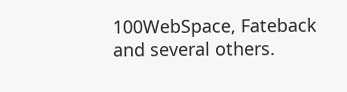100WebSpace, Fateback and several others.